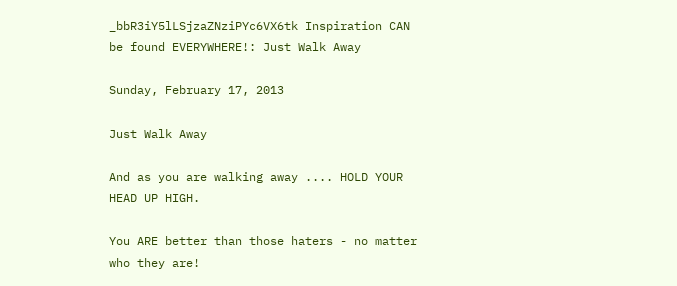_bbR3iY5lLSjzaZNziPYc6VX6tk Inspiration CAN be found EVERYWHERE!: Just Walk Away

Sunday, February 17, 2013

Just Walk Away

And as you are walking away .... HOLD YOUR HEAD UP HIGH.

You ARE better than those haters - no matter who they are!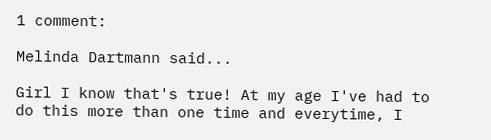1 comment:

Melinda Dartmann said...

Girl I know that's true! At my age I've had to do this more than one time and everytime, I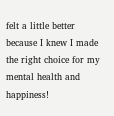felt a little better because I knew I made the right choice for my mental health and happiness!